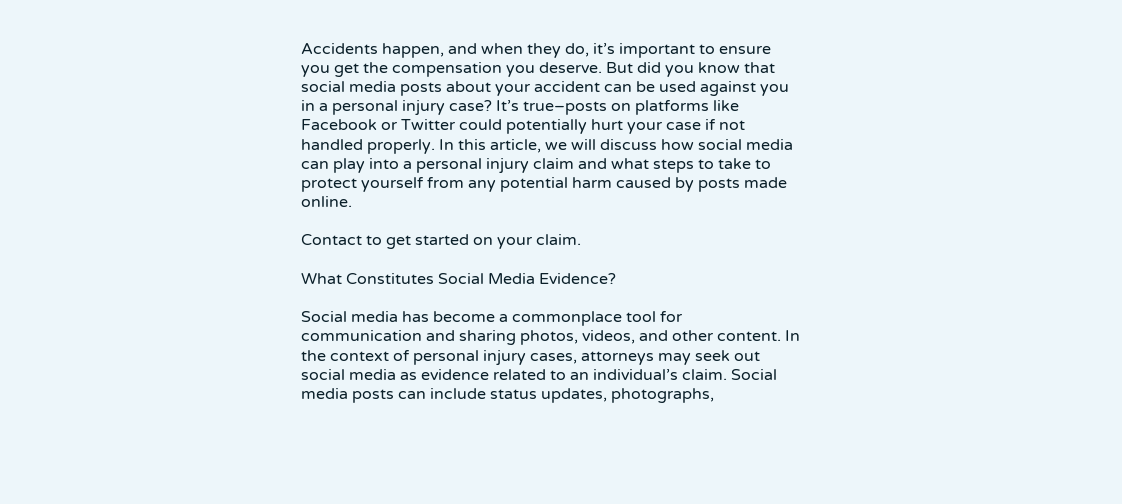Accidents happen, and when they do, it’s important to ensure you get the compensation you deserve. But did you know that social media posts about your accident can be used against you in a personal injury case? It’s true–posts on platforms like Facebook or Twitter could potentially hurt your case if not handled properly. In this article, we will discuss how social media can play into a personal injury claim and what steps to take to protect yourself from any potential harm caused by posts made online.

Contact to get started on your claim.

What Constitutes Social Media Evidence?

Social media has become a commonplace tool for communication and sharing photos, videos, and other content. In the context of personal injury cases, attorneys may seek out social media as evidence related to an individual’s claim. Social media posts can include status updates, photographs,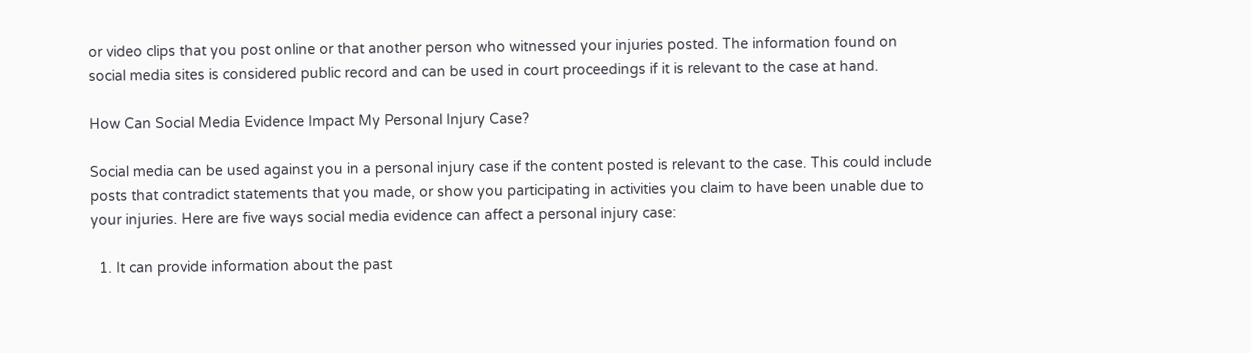or video clips that you post online or that another person who witnessed your injuries posted. The information found on social media sites is considered public record and can be used in court proceedings if it is relevant to the case at hand.

How Can Social Media Evidence Impact My Personal Injury Case?

Social media can be used against you in a personal injury case if the content posted is relevant to the case. This could include posts that contradict statements that you made, or show you participating in activities you claim to have been unable due to your injuries. Here are five ways social media evidence can affect a personal injury case:

  1. It can provide information about the past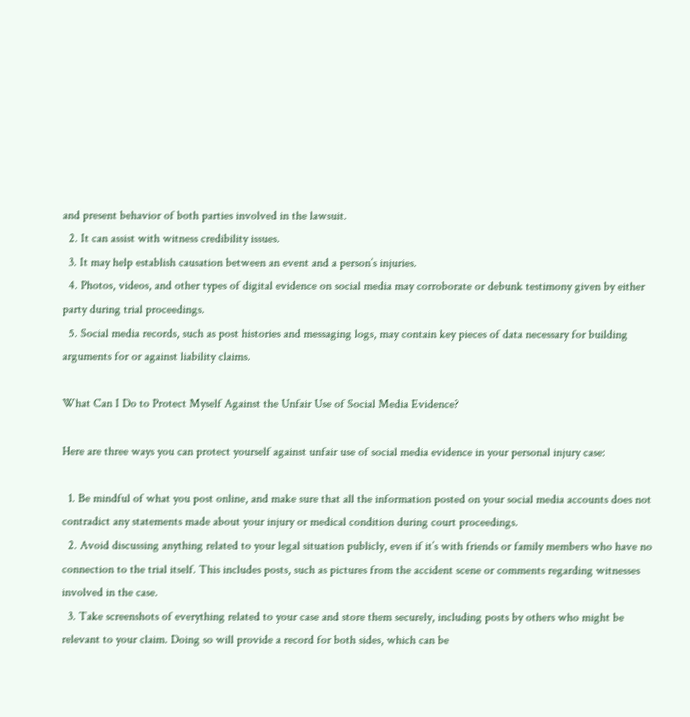and present behavior of both parties involved in the lawsuit.
  2. It can assist with witness credibility issues.
  3. It may help establish causation between an event and a person’s injuries.
  4. Photos, videos, and other types of digital evidence on social media may corroborate or debunk testimony given by either party during trial proceedings.
  5. Social media records, such as post histories and messaging logs, may contain key pieces of data necessary for building arguments for or against liability claims.

What Can I Do to Protect Myself Against the Unfair Use of Social Media Evidence?

Here are three ways you can protect yourself against unfair use of social media evidence in your personal injury case:

  1. Be mindful of what you post online, and make sure that all the information posted on your social media accounts does not contradict any statements made about your injury or medical condition during court proceedings.
  2. Avoid discussing anything related to your legal situation publicly, even if it’s with friends or family members who have no connection to the trial itself. This includes posts, such as pictures from the accident scene or comments regarding witnesses involved in the case.
  3. Take screenshots of everything related to your case and store them securely, including posts by others who might be relevant to your claim. Doing so will provide a record for both sides, which can be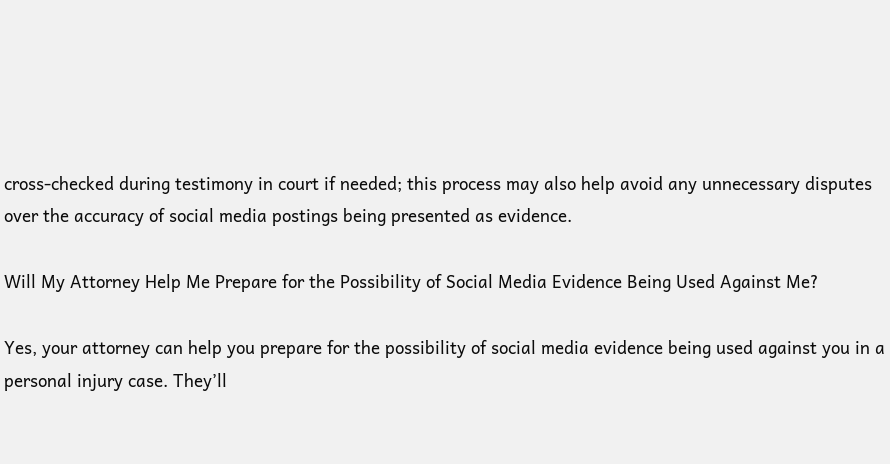cross-checked during testimony in court if needed; this process may also help avoid any unnecessary disputes over the accuracy of social media postings being presented as evidence.

Will My Attorney Help Me Prepare for the Possibility of Social Media Evidence Being Used Against Me?

Yes, your attorney can help you prepare for the possibility of social media evidence being used against you in a personal injury case. They’ll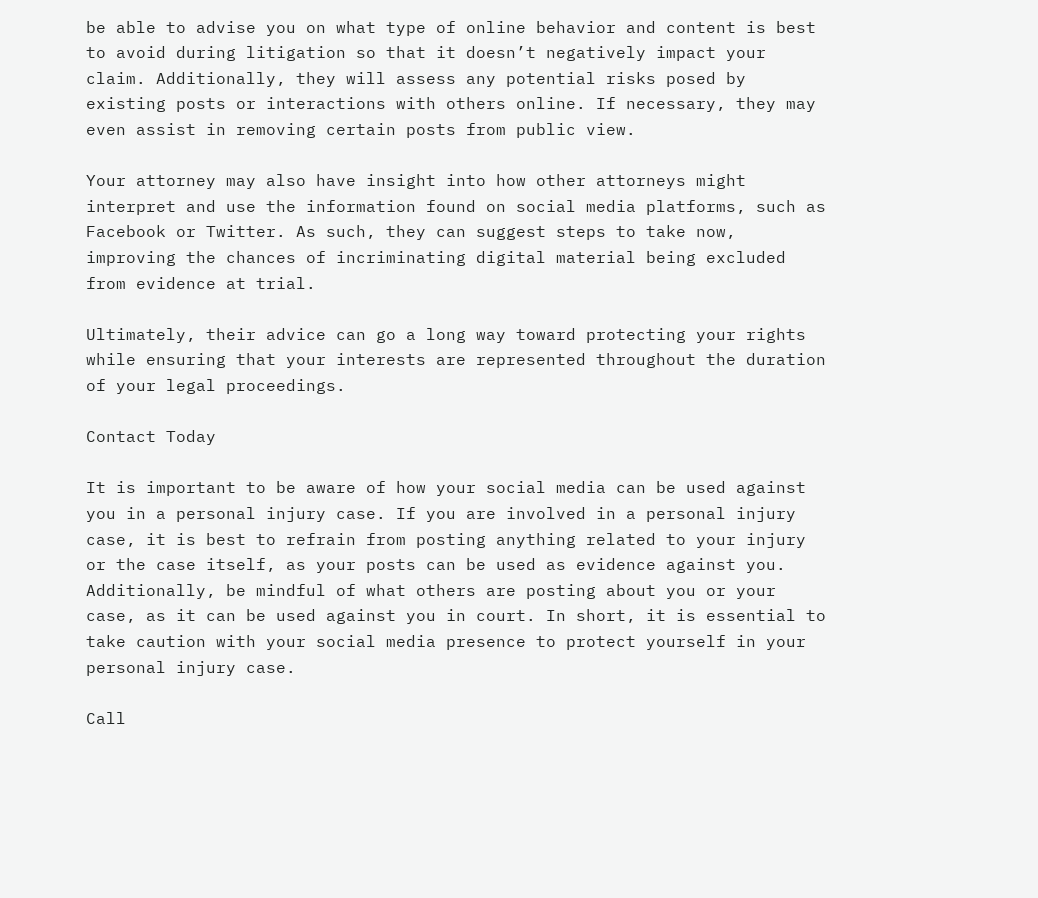be able to advise you on what type of online behavior and content is best to avoid during litigation so that it doesn’t negatively impact your claim. Additionally, they will assess any potential risks posed by existing posts or interactions with others online. If necessary, they may even assist in removing certain posts from public view.

Your attorney may also have insight into how other attorneys might interpret and use the information found on social media platforms, such as Facebook or Twitter. As such, they can suggest steps to take now, improving the chances of incriminating digital material being excluded from evidence at trial.

Ultimately, their advice can go a long way toward protecting your rights while ensuring that your interests are represented throughout the duration of your legal proceedings.

Contact Today

It is important to be aware of how your social media can be used against you in a personal injury case. If you are involved in a personal injury case, it is best to refrain from posting anything related to your injury or the case itself, as your posts can be used as evidence against you. Additionally, be mindful of what others are posting about you or your case, as it can be used against you in court. In short, it is essential to take caution with your social media presence to protect yourself in your personal injury case.

Call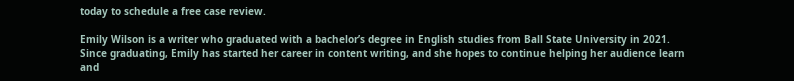today to schedule a free case review.

Emily Wilson is a writer who graduated with a bachelor’s degree in English studies from Ball State University in 2021. Since graduating, Emily has started her career in content writing, and she hopes to continue helping her audience learn and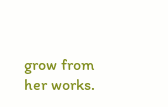grow from her works.